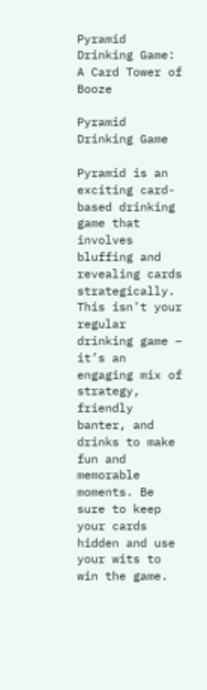Pyramid Drinking Game: A Card Tower of Booze

Pyramid Drinking Game

Pyramid is an exciting card-based drinking game that involves bluffing and revealing cards strategically. This isn’t your regular drinking game – it’s an engaging mix of strategy, friendly banter, and drinks to make fun and memorable moments. Be sure to keep your cards hidden and use your wits to win the game.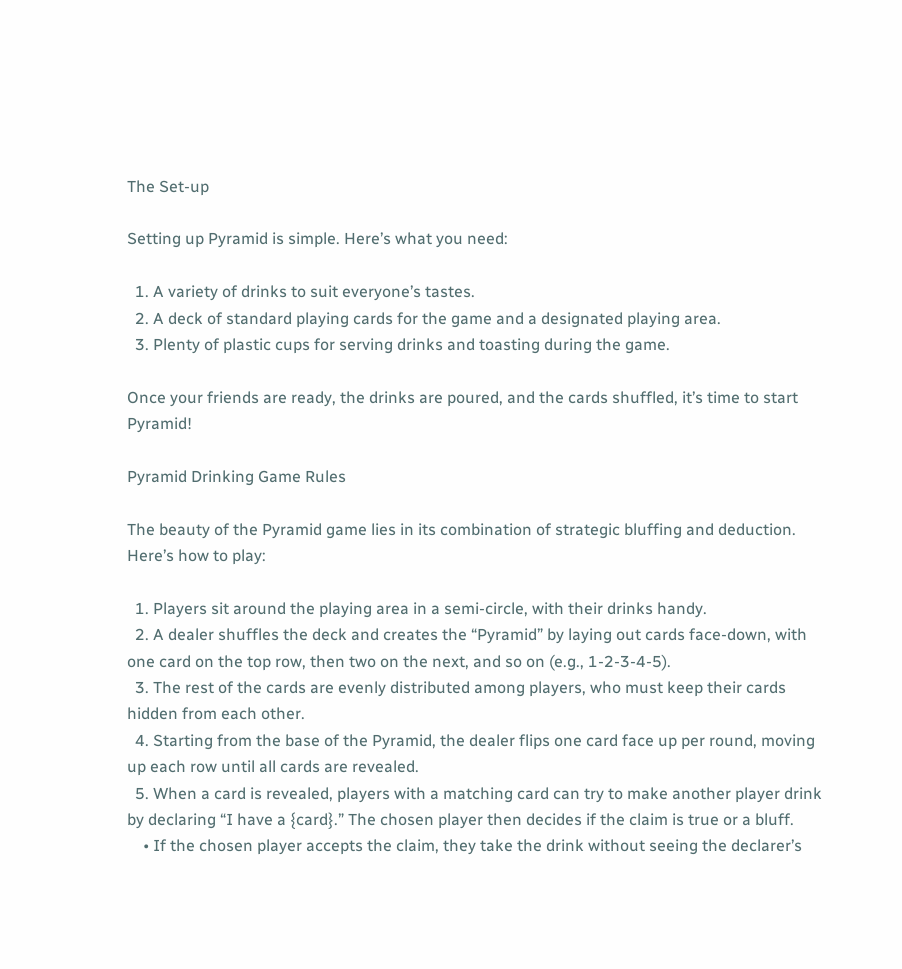The Set-up

Setting up Pyramid is simple. Here’s what you need:

  1. A variety of drinks to suit everyone’s tastes.
  2. A deck of standard playing cards for the game and a designated playing area.
  3. Plenty of plastic cups for serving drinks and toasting during the game.

Once your friends are ready, the drinks are poured, and the cards shuffled, it’s time to start Pyramid!

Pyramid Drinking Game Rules

The beauty of the Pyramid game lies in its combination of strategic bluffing and deduction. Here’s how to play:

  1. Players sit around the playing area in a semi-circle, with their drinks handy.
  2. A dealer shuffles the deck and creates the “Pyramid” by laying out cards face-down, with one card on the top row, then two on the next, and so on (e.g., 1-2-3-4-5).
  3. The rest of the cards are evenly distributed among players, who must keep their cards hidden from each other.
  4. Starting from the base of the Pyramid, the dealer flips one card face up per round, moving up each row until all cards are revealed.
  5. When a card is revealed, players with a matching card can try to make another player drink by declaring “I have a {card}.” The chosen player then decides if the claim is true or a bluff.
    • If the chosen player accepts the claim, they take the drink without seeing the declarer’s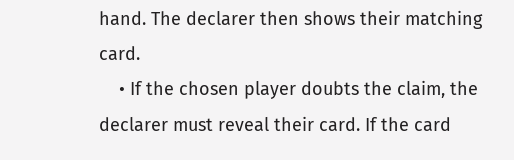hand. The declarer then shows their matching card.
    • If the chosen player doubts the claim, the declarer must reveal their card. If the card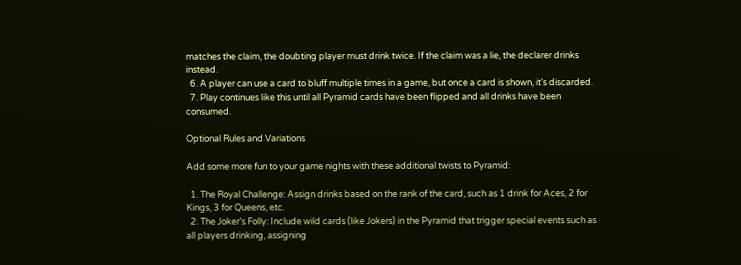matches the claim, the doubting player must drink twice. If the claim was a lie, the declarer drinks instead.
  6. A player can use a card to bluff multiple times in a game, but once a card is shown, it’s discarded.
  7. Play continues like this until all Pyramid cards have been flipped and all drinks have been consumed.

Optional Rules and Variations

Add some more fun to your game nights with these additional twists to Pyramid:

  1. The Royal Challenge: Assign drinks based on the rank of the card, such as 1 drink for Aces, 2 for Kings, 3 for Queens, etc.
  2. The Joker’s Folly: Include wild cards (like Jokers) in the Pyramid that trigger special events such as all players drinking, assigning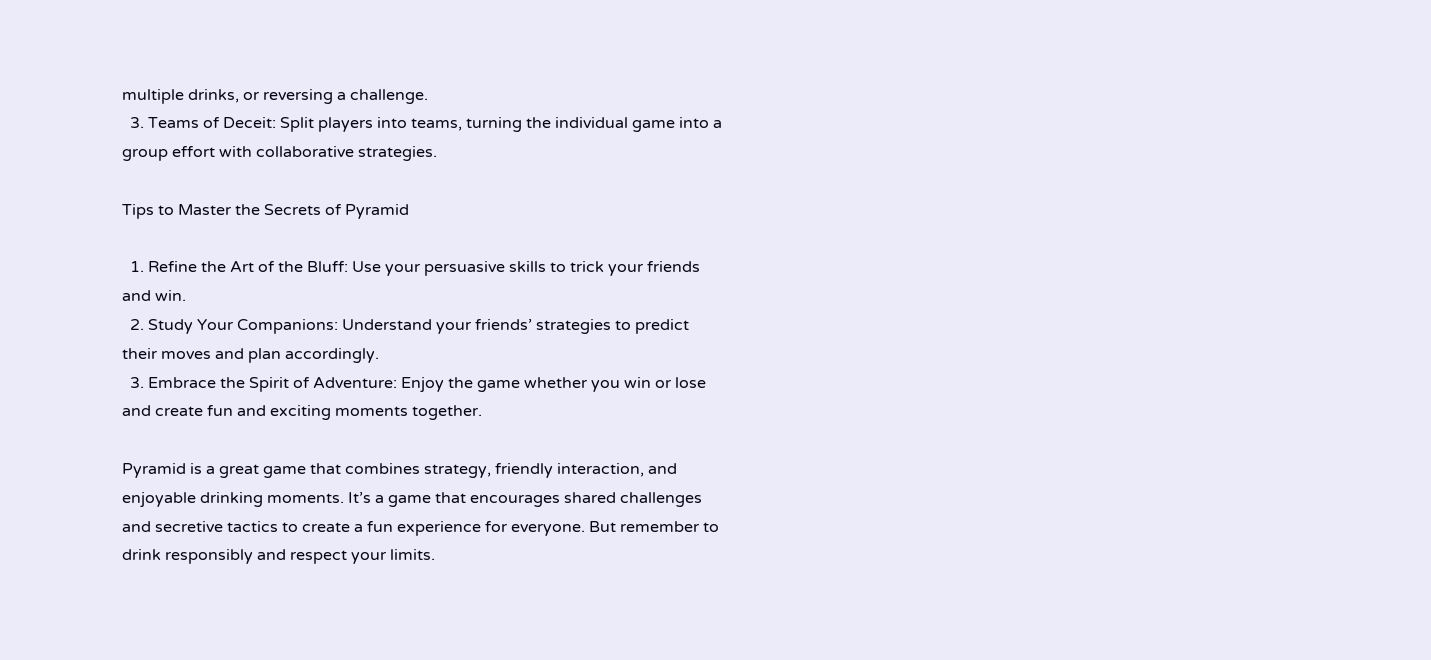multiple drinks, or reversing a challenge.
  3. Teams of Deceit: Split players into teams, turning the individual game into a group effort with collaborative strategies.

Tips to Master the Secrets of Pyramid

  1. Refine the Art of the Bluff: Use your persuasive skills to trick your friends and win.
  2. Study Your Companions: Understand your friends’ strategies to predict their moves and plan accordingly.
  3. Embrace the Spirit of Adventure: Enjoy the game whether you win or lose and create fun and exciting moments together.

Pyramid is a great game that combines strategy, friendly interaction, and enjoyable drinking moments. It’s a game that encourages shared challenges and secretive tactics to create a fun experience for everyone. But remember to drink responsibly and respect your limits.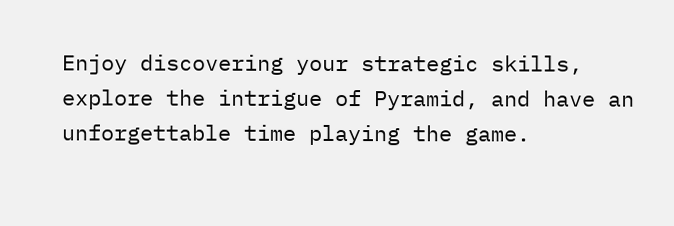Enjoy discovering your strategic skills, explore the intrigue of Pyramid, and have an unforgettable time playing the game.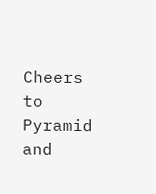Cheers to Pyramid and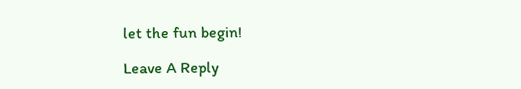let the fun begin!

Leave A Reply